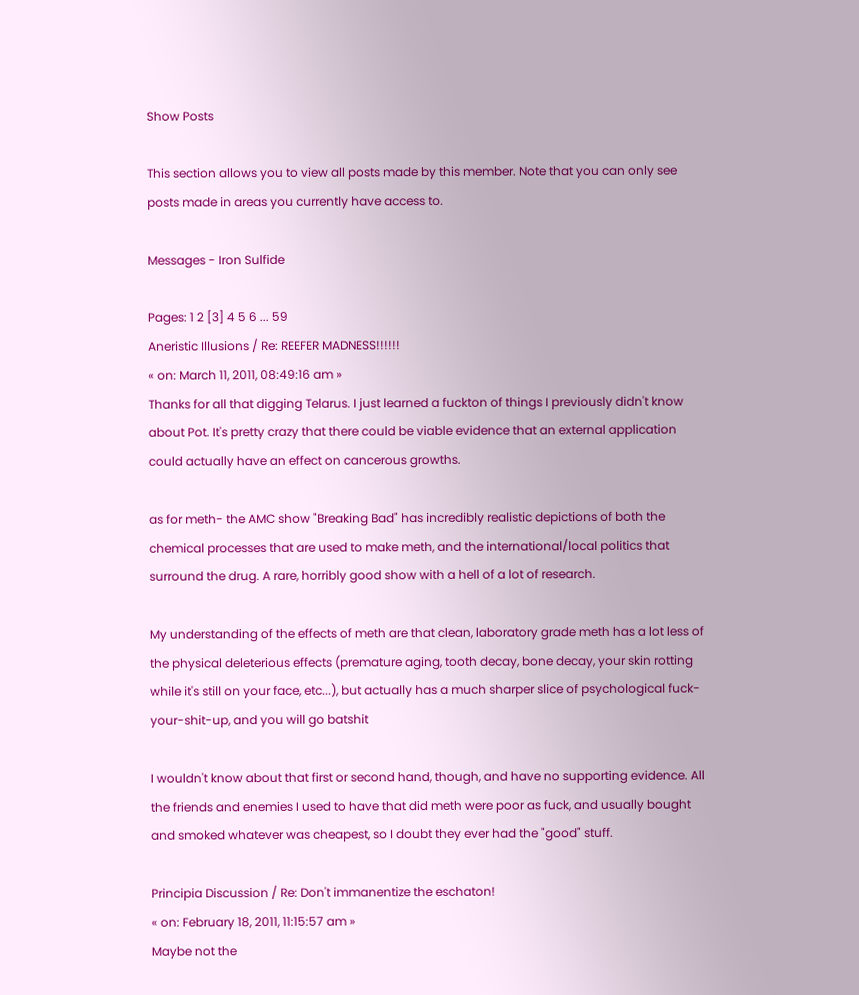Show Posts

This section allows you to view all posts made by this member. Note that you can only see posts made in areas you currently have access to.

Messages - Iron Sulfide

Pages: 1 2 [3] 4 5 6 ... 59
Aneristic Illusions / Re: REEFER MADNESS!!!!!!
« on: March 11, 2011, 08:49:16 am »
Thanks for all that digging Telarus. I just learned a fuckton of things I previously didn't know about Pot. It's pretty crazy that there could be viable evidence that an external application could actually have an effect on cancerous growths.

as for meth- the AMC show "Breaking Bad" has incredibly realistic depictions of both the chemical processes that are used to make meth, and the international/local politics that surround the drug. A rare, horribly good show with a hell of a lot of research.

My understanding of the effects of meth are that clean, laboratory grade meth has a lot less of the physical deleterious effects (premature aging, tooth decay, bone decay, your skin rotting while it's still on your face, etc...), but actually has a much sharper slice of psychological fuck-your-shit-up, and you will go batshit

I wouldn't know about that first or second hand, though, and have no supporting evidence. All the friends and enemies I used to have that did meth were poor as fuck, and usually bought and smoked whatever was cheapest, so I doubt they ever had the "good" stuff.

Principia Discussion / Re: Don't immanentize the eschaton!
« on: February 18, 2011, 11:15:57 am »
Maybe not the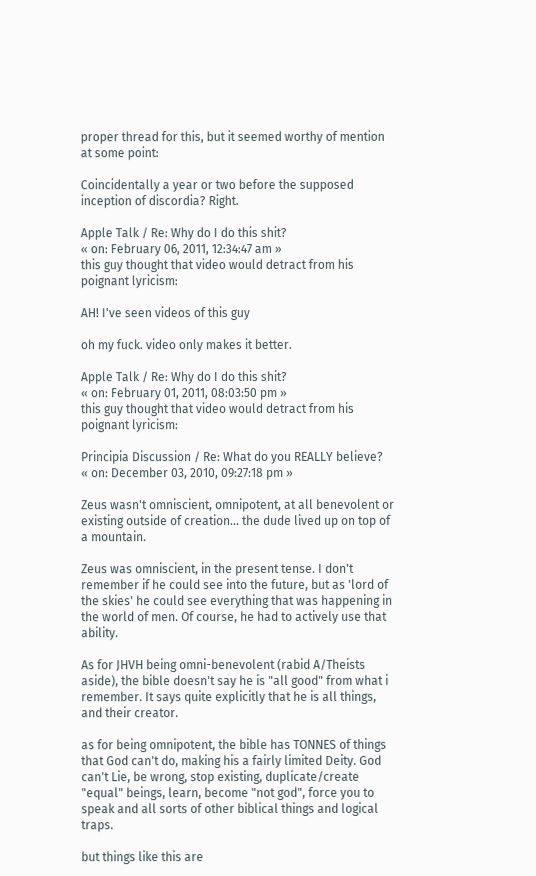proper thread for this, but it seemed worthy of mention at some point:

Coincidentally a year or two before the supposed inception of discordia? Right.

Apple Talk / Re: Why do I do this shit?
« on: February 06, 2011, 12:34:47 am »
this guy thought that video would detract from his poignant lyricism:

AH! I've seen videos of this guy

oh my fuck. video only makes it better.

Apple Talk / Re: Why do I do this shit?
« on: February 01, 2011, 08:03:50 pm »
this guy thought that video would detract from his poignant lyricism:

Principia Discussion / Re: What do you REALLY believe?
« on: December 03, 2010, 09:27:18 pm »

Zeus wasn't omniscient, omnipotent, at all benevolent or existing outside of creation... the dude lived up on top of a mountain.

Zeus was omniscient, in the present tense. I don't remember if he could see into the future, but as 'lord of the skies' he could see everything that was happening in the world of men. Of course, he had to actively use that ability.

As for JHVH being omni-benevolent (rabid A/Theists aside), the bible doesn't say he is "all good" from what i remember. It says quite explicitly that he is all things, and their creator.

as for being omnipotent, the bible has TONNES of things that God can't do, making his a fairly limited Deity. God can't Lie, be wrong, stop existing, duplicate/create "equal" beings, learn, become "not god", force you to speak and all sorts of other biblical things and logical traps.

but things like this are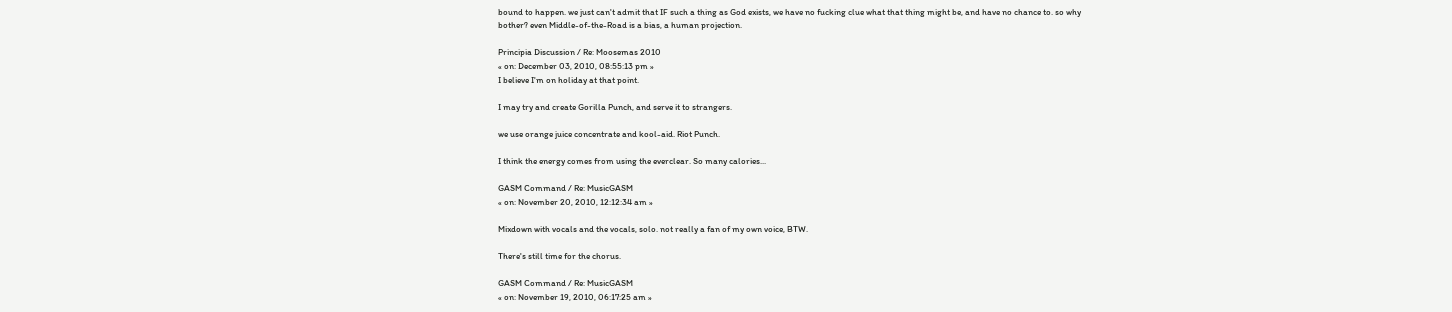bound to happen. we just can't admit that IF such a thing as God exists, we have no fucking clue what that thing might be, and have no chance to. so why bother? even Middle-of-the-Road is a bias, a human projection.

Principia Discussion / Re: Moosemas 2010
« on: December 03, 2010, 08:55:13 pm »
I believe I'm on holiday at that point.

I may try and create Gorilla Punch, and serve it to strangers.

we use orange juice concentrate and kool-aid. Riot Punch.

I think the energy comes from using the everclear. So many calories...

GASM Command / Re: MusicGASM
« on: November 20, 2010, 12:12:34 am »

Mixdown with vocals and the vocals, solo. not really a fan of my own voice, BTW.

There's still time for the chorus.

GASM Command / Re: MusicGASM
« on: November 19, 2010, 06:17:25 am »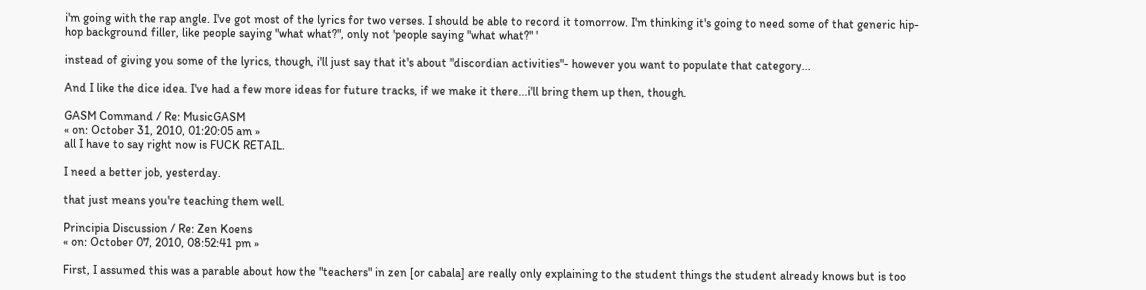i'm going with the rap angle. I've got most of the lyrics for two verses. I should be able to record it tomorrow. I'm thinking it's going to need some of that generic hip-hop background filler, like people saying "what what?", only not 'people saying "what what?" '

instead of giving you some of the lyrics, though, i'll just say that it's about "discordian activities"- however you want to populate that category...

And I like the dice idea. I've had a few more ideas for future tracks, if we make it there...i'll bring them up then, though.

GASM Command / Re: MusicGASM
« on: October 31, 2010, 01:20:05 am »
all I have to say right now is FUCK RETAIL.

I need a better job, yesterday.

that just means you're teaching them well.

Principia Discussion / Re: Zen Koens
« on: October 07, 2010, 08:52:41 pm »

First, I assumed this was a parable about how the "teachers" in zen [or cabala] are really only explaining to the student things the student already knows but is too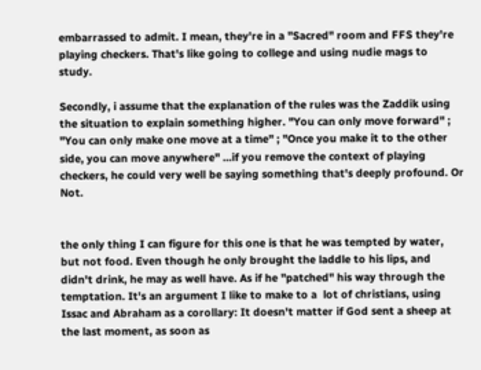embarrassed to admit. I mean, they're in a "Sacred" room and FFS they're playing checkers. That's like going to college and using nudie mags to study.

Secondly, i assume that the explanation of the rules was the Zaddik using the situation to explain something higher. "You can only move forward" ; "You can only make one move at a time" ; "Once you make it to the other side, you can move anywhere" ...if you remove the context of playing checkers, he could very well be saying something that's deeply profound. Or Not.


the only thing I can figure for this one is that he was tempted by water, but not food. Even though he only brought the laddle to his lips, and didn't drink, he may as well have. As if he "patched" his way through the temptation. It's an argument I like to make to a  lot of christians, using Issac and Abraham as a corollary: It doesn't matter if God sent a sheep at the last moment, as soon as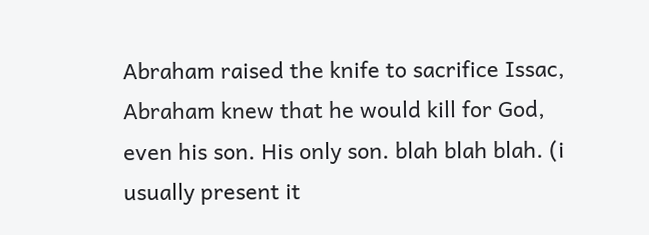Abraham raised the knife to sacrifice Issac, Abraham knew that he would kill for God, even his son. His only son. blah blah blah. (i usually present it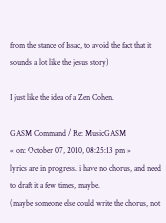from the stance of Issac, to avoid the fact that it sounds a lot like the jesus story)

I just like the idea of a Zen Cohen.

GASM Command / Re: MusicGASM
« on: October 07, 2010, 08:25:13 pm »
lyrics are in progress. i have no chorus, and need to draft it a few times, maybe.
(maybe someone else could write the chorus, not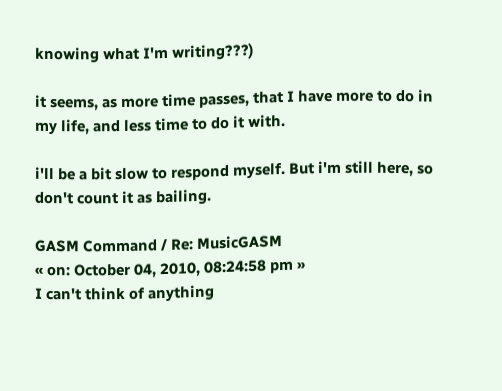knowing what I'm writing???)

it seems, as more time passes, that I have more to do in my life, and less time to do it with.

i'll be a bit slow to respond myself. But i'm still here, so don't count it as bailing.

GASM Command / Re: MusicGASM
« on: October 04, 2010, 08:24:58 pm »
I can't think of anything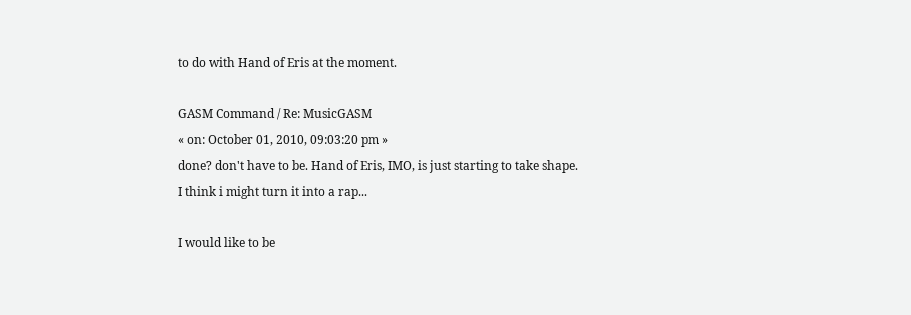to do with Hand of Eris at the moment.

GASM Command / Re: MusicGASM
« on: October 01, 2010, 09:03:20 pm »
done? don't have to be. Hand of Eris, IMO, is just starting to take shape.
I think i might turn it into a rap...

I would like to be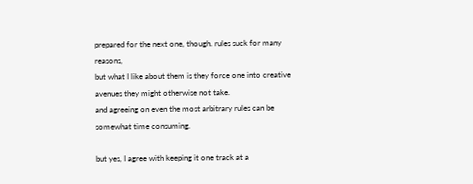prepared for the next one, though. rules suck for many reasons,
but what I like about them is they force one into creative avenues they might otherwise not take.
and agreeing on even the most arbitrary rules can be somewhat time consuming.

but yes, I agree with keeping it one track at a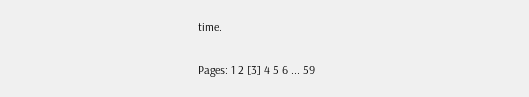time.

Pages: 1 2 [3] 4 5 6 ... 59